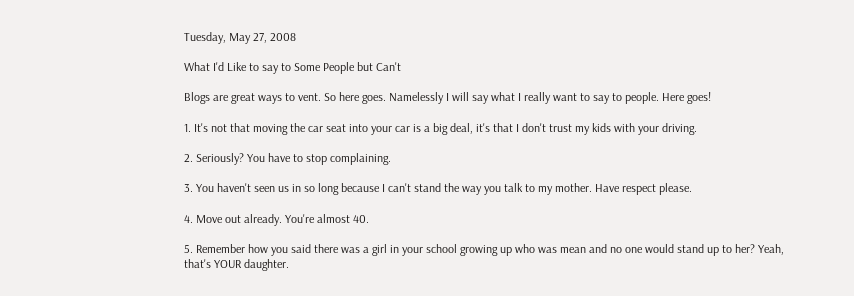Tuesday, May 27, 2008

What I'd Like to say to Some People but Can't

Blogs are great ways to vent. So here goes. Namelessly I will say what I really want to say to people. Here goes!

1. It's not that moving the car seat into your car is a big deal, it's that I don't trust my kids with your driving.

2. Seriously? You have to stop complaining.

3. You haven't seen us in so long because I can't stand the way you talk to my mother. Have respect please.

4. Move out already. You're almost 40.

5. Remember how you said there was a girl in your school growing up who was mean and no one would stand up to her? Yeah, that's YOUR daughter.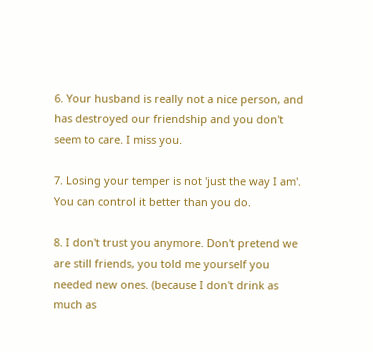6. Your husband is really not a nice person, and has destroyed our friendship and you don't seem to care. I miss you.

7. Losing your temper is not 'just the way I am'. You can control it better than you do.

8. I don't trust you anymore. Don't pretend we are still friends, you told me yourself you needed new ones. (because I don't drink as much as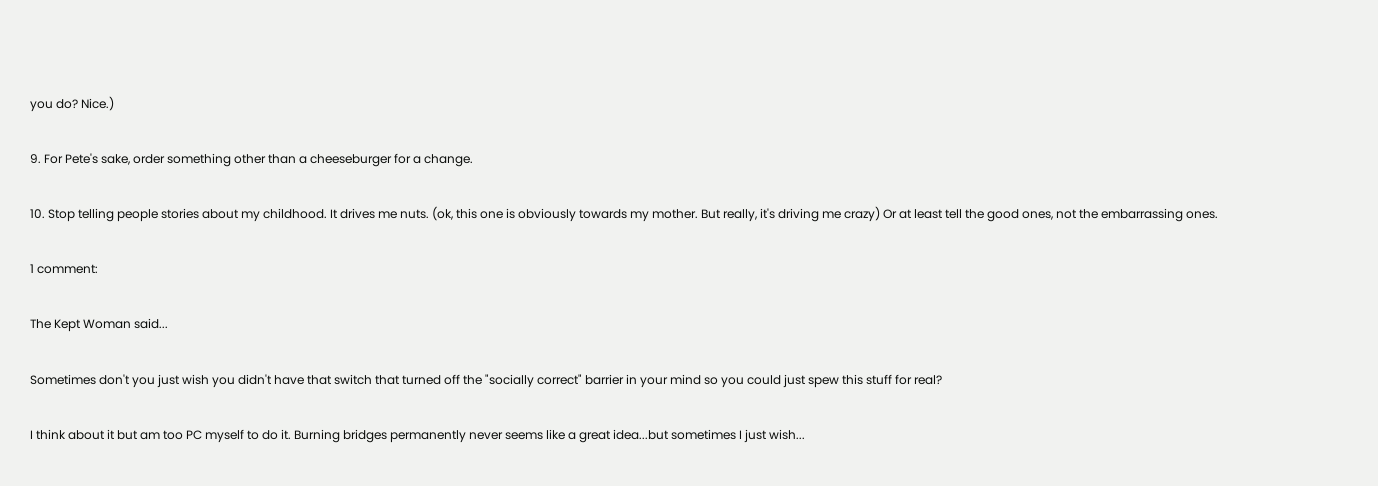you do? Nice.)

9. For Pete's sake, order something other than a cheeseburger for a change.

10. Stop telling people stories about my childhood. It drives me nuts. (ok, this one is obviously towards my mother. But really, it's driving me crazy) Or at least tell the good ones, not the embarrassing ones.

1 comment:

The Kept Woman said...

Sometimes don't you just wish you didn't have that switch that turned off the "socially correct" barrier in your mind so you could just spew this stuff for real?

I think about it but am too PC myself to do it. Burning bridges permanently never seems like a great idea...but sometimes I just wish...